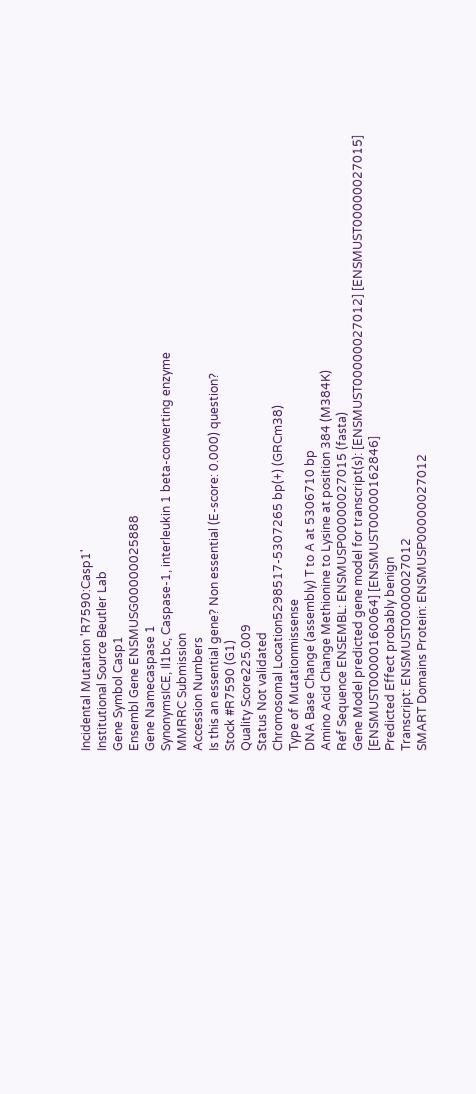Incidental Mutation 'R7590:Casp1'
Institutional Source Beutler Lab
Gene Symbol Casp1
Ensembl Gene ENSMUSG00000025888
Gene Namecaspase 1
SynonymsICE, Il1bc, Caspase-1, interleukin 1 beta-converting enzyme
MMRRC Submission
Accession Numbers
Is this an essential gene? Non essential (E-score: 0.000) question?
Stock #R7590 (G1)
Quality Score225.009
Status Not validated
Chromosomal Location5298517-5307265 bp(+) (GRCm38)
Type of Mutationmissense
DNA Base Change (assembly) T to A at 5306710 bp
Amino Acid Change Methionine to Lysine at position 384 (M384K)
Ref Sequence ENSEMBL: ENSMUSP00000027015 (fasta)
Gene Model predicted gene model for transcript(s): [ENSMUST00000027012] [ENSMUST00000027015] [ENSMUST00000160064] [ENSMUST00000162846]
Predicted Effect probably benign
Transcript: ENSMUST00000027012
SMART Domains Protein: ENSMUSP00000027012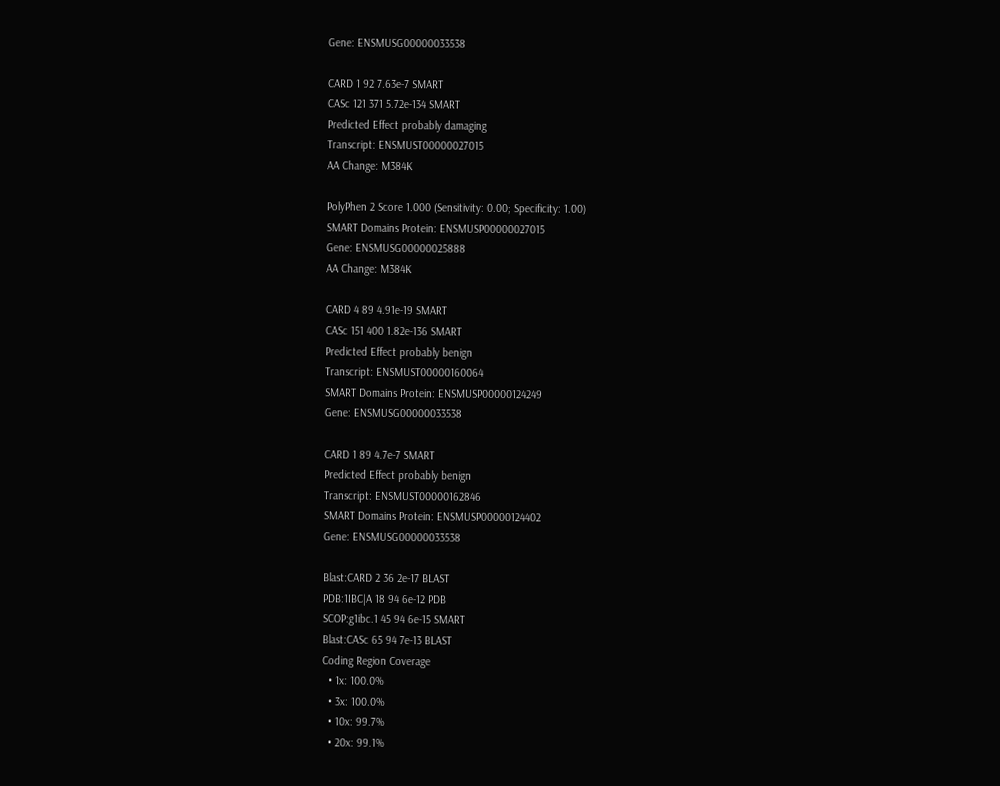Gene: ENSMUSG00000033538

CARD 1 92 7.63e-7 SMART
CASc 121 371 5.72e-134 SMART
Predicted Effect probably damaging
Transcript: ENSMUST00000027015
AA Change: M384K

PolyPhen 2 Score 1.000 (Sensitivity: 0.00; Specificity: 1.00)
SMART Domains Protein: ENSMUSP00000027015
Gene: ENSMUSG00000025888
AA Change: M384K

CARD 4 89 4.91e-19 SMART
CASc 151 400 1.82e-136 SMART
Predicted Effect probably benign
Transcript: ENSMUST00000160064
SMART Domains Protein: ENSMUSP00000124249
Gene: ENSMUSG00000033538

CARD 1 89 4.7e-7 SMART
Predicted Effect probably benign
Transcript: ENSMUST00000162846
SMART Domains Protein: ENSMUSP00000124402
Gene: ENSMUSG00000033538

Blast:CARD 2 36 2e-17 BLAST
PDB:1IBC|A 18 94 6e-12 PDB
SCOP:g1ibc.1 45 94 6e-15 SMART
Blast:CASc 65 94 7e-13 BLAST
Coding Region Coverage
  • 1x: 100.0%
  • 3x: 100.0%
  • 10x: 99.7%
  • 20x: 99.1%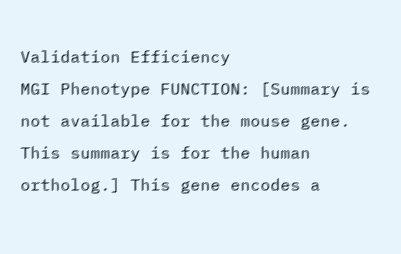Validation Efficiency
MGI Phenotype FUNCTION: [Summary is not available for the mouse gene. This summary is for the human ortholog.] This gene encodes a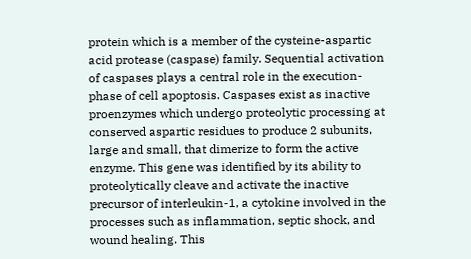protein which is a member of the cysteine-aspartic acid protease (caspase) family. Sequential activation of caspases plays a central role in the execution-phase of cell apoptosis. Caspases exist as inactive proenzymes which undergo proteolytic processing at conserved aspartic residues to produce 2 subunits, large and small, that dimerize to form the active enzyme. This gene was identified by its ability to proteolytically cleave and activate the inactive precursor of interleukin-1, a cytokine involved in the processes such as inflammation, septic shock, and wound healing. This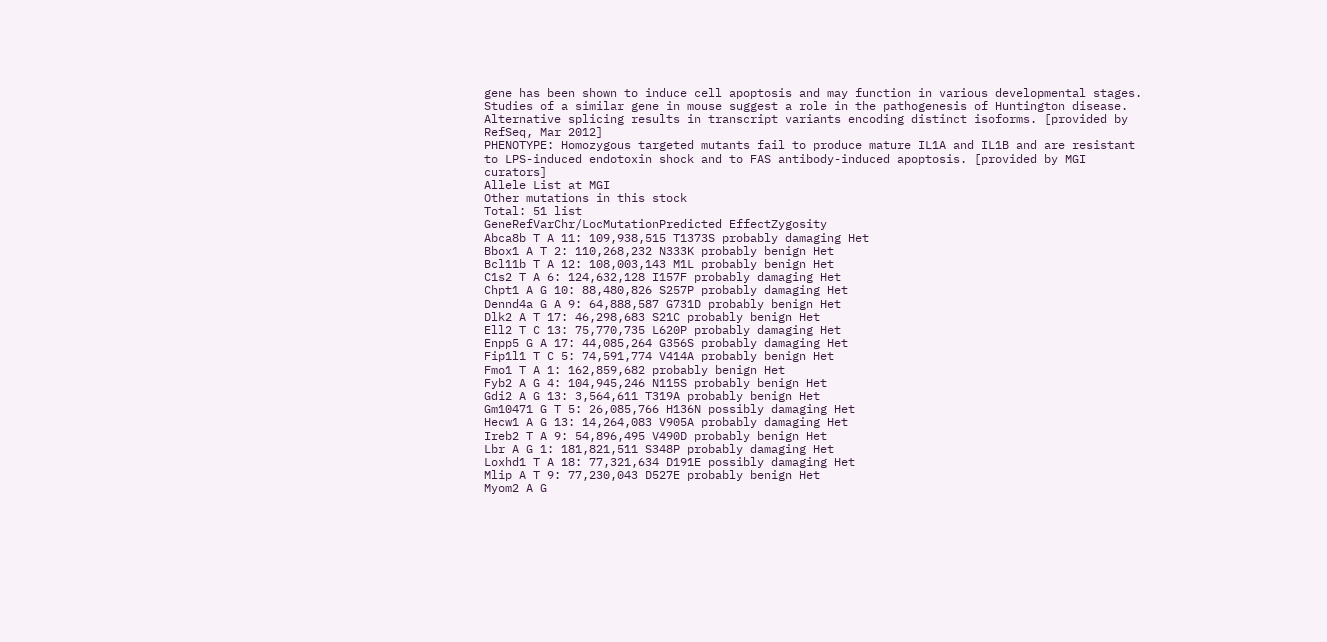gene has been shown to induce cell apoptosis and may function in various developmental stages. Studies of a similar gene in mouse suggest a role in the pathogenesis of Huntington disease. Alternative splicing results in transcript variants encoding distinct isoforms. [provided by RefSeq, Mar 2012]
PHENOTYPE: Homozygous targeted mutants fail to produce mature IL1A and IL1B and are resistant to LPS-induced endotoxin shock and to FAS antibody-induced apoptosis. [provided by MGI curators]
Allele List at MGI
Other mutations in this stock
Total: 51 list
GeneRefVarChr/LocMutationPredicted EffectZygosity
Abca8b T A 11: 109,938,515 T1373S probably damaging Het
Bbox1 A T 2: 110,268,232 N333K probably benign Het
Bcl11b T A 12: 108,003,143 M1L probably benign Het
C1s2 T A 6: 124,632,128 I157F probably damaging Het
Chpt1 A G 10: 88,480,826 S257P probably damaging Het
Dennd4a G A 9: 64,888,587 G731D probably benign Het
Dlk2 A T 17: 46,298,683 S21C probably benign Het
Ell2 T C 13: 75,770,735 L620P probably damaging Het
Enpp5 G A 17: 44,085,264 G356S probably damaging Het
Fip1l1 T C 5: 74,591,774 V414A probably benign Het
Fmo1 T A 1: 162,859,682 probably benign Het
Fyb2 A G 4: 104,945,246 N115S probably benign Het
Gdi2 A G 13: 3,564,611 T319A probably benign Het
Gm10471 G T 5: 26,085,766 H136N possibly damaging Het
Hecw1 A G 13: 14,264,083 V905A probably damaging Het
Ireb2 T A 9: 54,896,495 V490D probably benign Het
Lbr A G 1: 181,821,511 S348P probably damaging Het
Loxhd1 T A 18: 77,321,634 D191E possibly damaging Het
Mlip A T 9: 77,230,043 D527E probably benign Het
Myom2 A G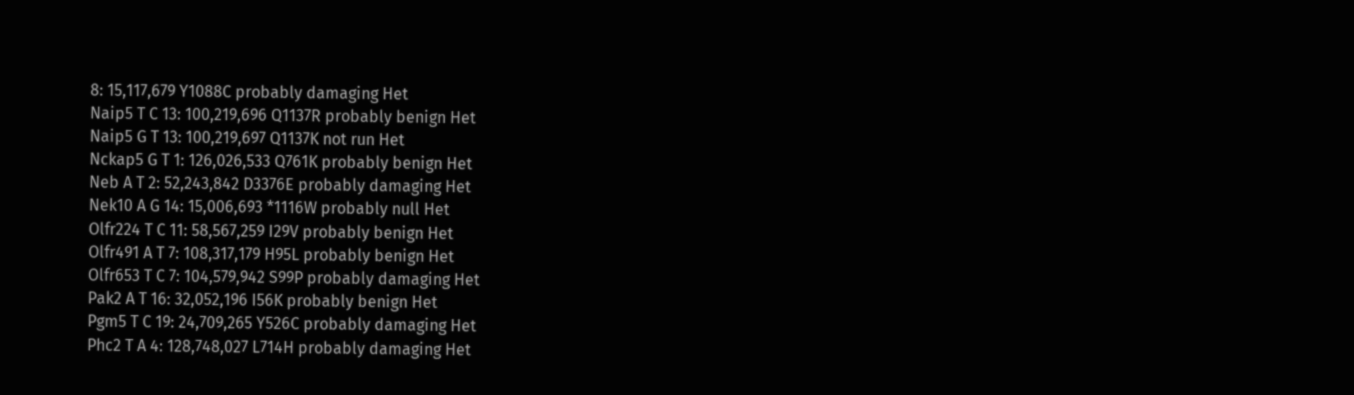8: 15,117,679 Y1088C probably damaging Het
Naip5 T C 13: 100,219,696 Q1137R probably benign Het
Naip5 G T 13: 100,219,697 Q1137K not run Het
Nckap5 G T 1: 126,026,533 Q761K probably benign Het
Neb A T 2: 52,243,842 D3376E probably damaging Het
Nek10 A G 14: 15,006,693 *1116W probably null Het
Olfr224 T C 11: 58,567,259 I29V probably benign Het
Olfr491 A T 7: 108,317,179 H95L probably benign Het
Olfr653 T C 7: 104,579,942 S99P probably damaging Het
Pak2 A T 16: 32,052,196 I56K probably benign Het
Pgm5 T C 19: 24,709,265 Y526C probably damaging Het
Phc2 T A 4: 128,748,027 L714H probably damaging Het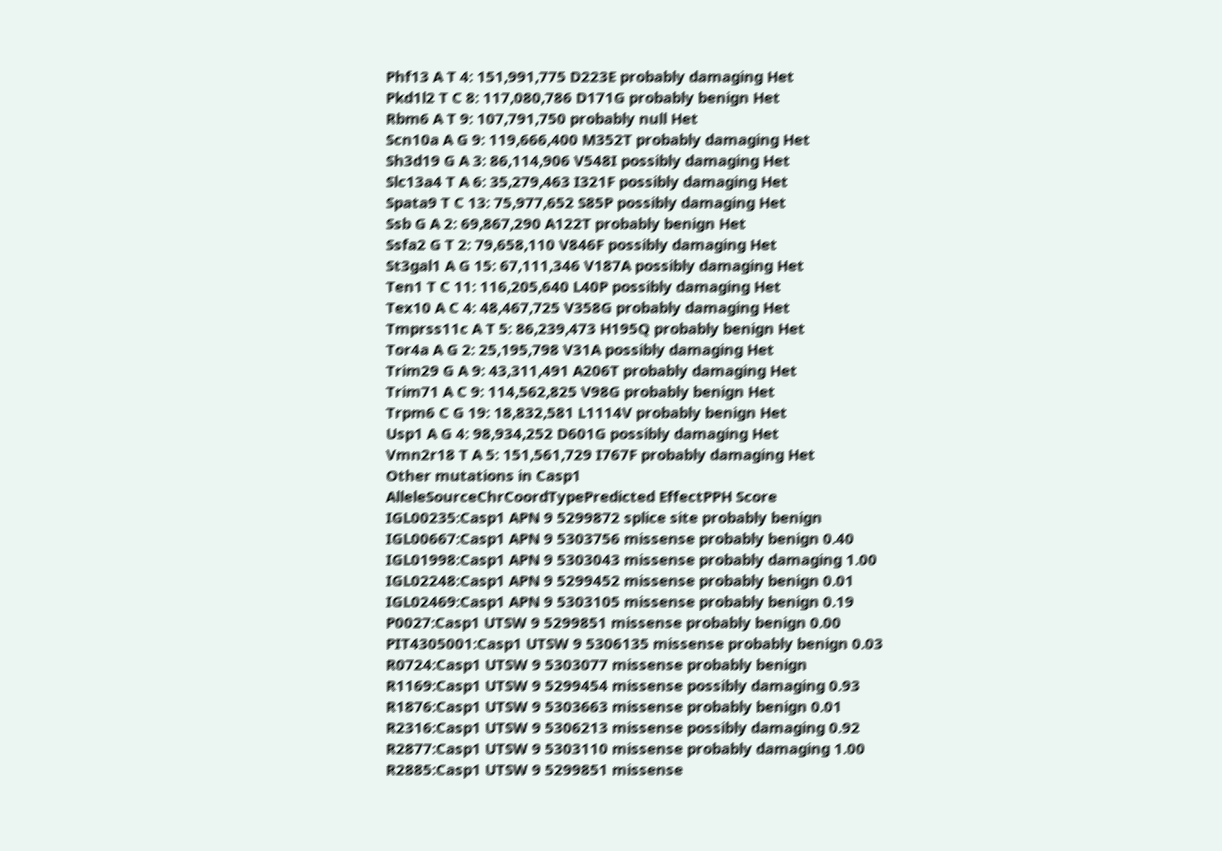Phf13 A T 4: 151,991,775 D223E probably damaging Het
Pkd1l2 T C 8: 117,080,786 D171G probably benign Het
Rbm6 A T 9: 107,791,750 probably null Het
Scn10a A G 9: 119,666,400 M352T probably damaging Het
Sh3d19 G A 3: 86,114,906 V548I possibly damaging Het
Slc13a4 T A 6: 35,279,463 I321F possibly damaging Het
Spata9 T C 13: 75,977,652 S85P possibly damaging Het
Ssb G A 2: 69,867,290 A122T probably benign Het
Ssfa2 G T 2: 79,658,110 V846F possibly damaging Het
St3gal1 A G 15: 67,111,346 V187A possibly damaging Het
Ten1 T C 11: 116,205,640 L40P possibly damaging Het
Tex10 A C 4: 48,467,725 V358G probably damaging Het
Tmprss11c A T 5: 86,239,473 H195Q probably benign Het
Tor4a A G 2: 25,195,798 V31A possibly damaging Het
Trim29 G A 9: 43,311,491 A206T probably damaging Het
Trim71 A C 9: 114,562,825 V98G probably benign Het
Trpm6 C G 19: 18,832,581 L1114V probably benign Het
Usp1 A G 4: 98,934,252 D601G possibly damaging Het
Vmn2r18 T A 5: 151,561,729 I767F probably damaging Het
Other mutations in Casp1
AlleleSourceChrCoordTypePredicted EffectPPH Score
IGL00235:Casp1 APN 9 5299872 splice site probably benign
IGL00667:Casp1 APN 9 5303756 missense probably benign 0.40
IGL01998:Casp1 APN 9 5303043 missense probably damaging 1.00
IGL02248:Casp1 APN 9 5299452 missense probably benign 0.01
IGL02469:Casp1 APN 9 5303105 missense probably benign 0.19
P0027:Casp1 UTSW 9 5299851 missense probably benign 0.00
PIT4305001:Casp1 UTSW 9 5306135 missense probably benign 0.03
R0724:Casp1 UTSW 9 5303077 missense probably benign
R1169:Casp1 UTSW 9 5299454 missense possibly damaging 0.93
R1876:Casp1 UTSW 9 5303663 missense probably benign 0.01
R2316:Casp1 UTSW 9 5306213 missense possibly damaging 0.92
R2877:Casp1 UTSW 9 5303110 missense probably damaging 1.00
R2885:Casp1 UTSW 9 5299851 missense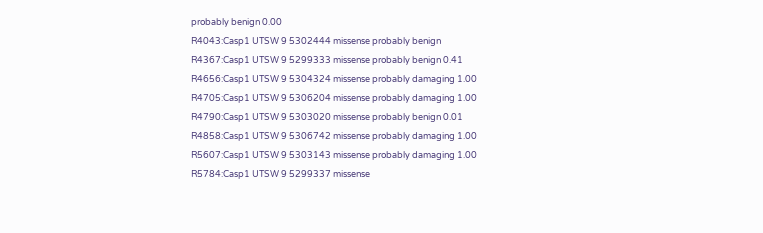probably benign 0.00
R4043:Casp1 UTSW 9 5302444 missense probably benign
R4367:Casp1 UTSW 9 5299333 missense probably benign 0.41
R4656:Casp1 UTSW 9 5304324 missense probably damaging 1.00
R4705:Casp1 UTSW 9 5306204 missense probably damaging 1.00
R4790:Casp1 UTSW 9 5303020 missense probably benign 0.01
R4858:Casp1 UTSW 9 5306742 missense probably damaging 1.00
R5607:Casp1 UTSW 9 5303143 missense probably damaging 1.00
R5784:Casp1 UTSW 9 5299337 missense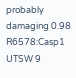probably damaging 0.98
R6578:Casp1 UTSW 9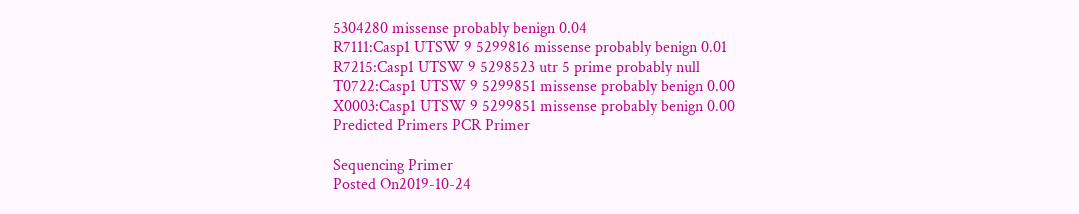5304280 missense probably benign 0.04
R7111:Casp1 UTSW 9 5299816 missense probably benign 0.01
R7215:Casp1 UTSW 9 5298523 utr 5 prime probably null
T0722:Casp1 UTSW 9 5299851 missense probably benign 0.00
X0003:Casp1 UTSW 9 5299851 missense probably benign 0.00
Predicted Primers PCR Primer

Sequencing Primer
Posted On2019-10-24